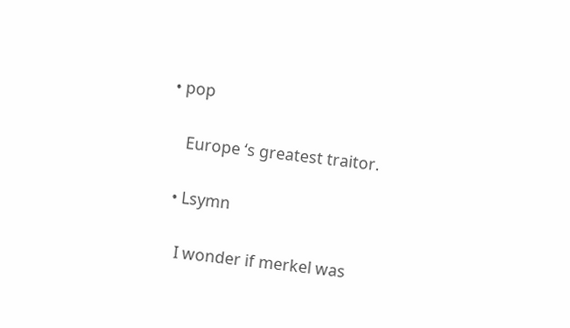• pop

    Europe ‘s greatest traitor.

  • Lsymn

    I wonder if merkel was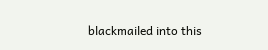blackmailed into this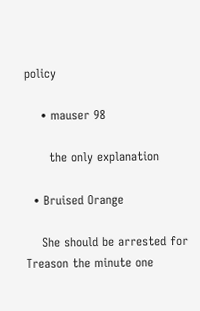policy

    • mauser 98

      the only explanation

  • Bruised Orange

    She should be arrested for Treason the minute one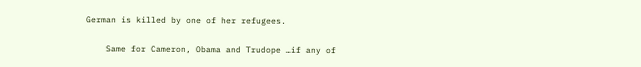German is killed by one of her refugees.

    Same for Cameron, Obama and Trudope …if any of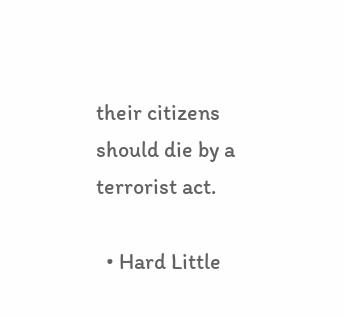their citizens should die by a terrorist act.

  • Hard Little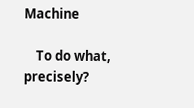Machine

    To do what, precisely?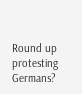Round up protesting Germans?